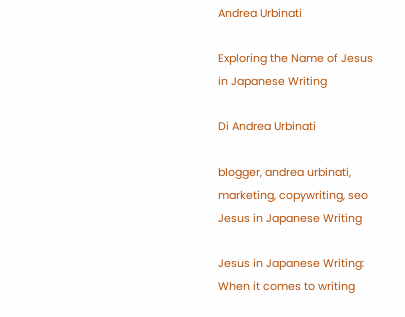Andrea Urbinati

Exploring the Name of Jesus in Japanese Writing

Di Andrea Urbinati

blogger, andrea urbinati, marketing, copywriting, seo
Jesus in Japanese Writing

Jesus in Japanese Writing: When it comes to writing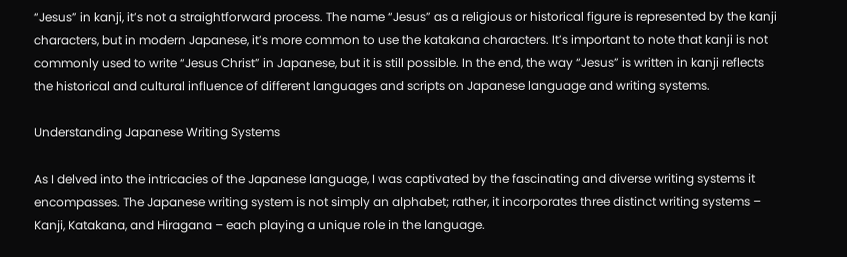“Jesus” in kanji, it’s not a straightforward process. The name “Jesus” as a religious or historical figure is represented by the kanji characters, but in modern Japanese, it’s more common to use the katakana characters. It’s important to note that kanji is not commonly used to write “Jesus Christ” in Japanese, but it is still possible. In the end, the way “Jesus” is written in kanji reflects the historical and cultural influence of different languages and scripts on Japanese language and writing systems.

Understanding Japanese Writing Systems

As I delved into the intricacies of the Japanese language, I was captivated by the fascinating and diverse writing systems it encompasses. The Japanese writing system is not simply an alphabet; rather, it incorporates three distinct writing systems – Kanji, Katakana, and Hiragana – each playing a unique role in the language.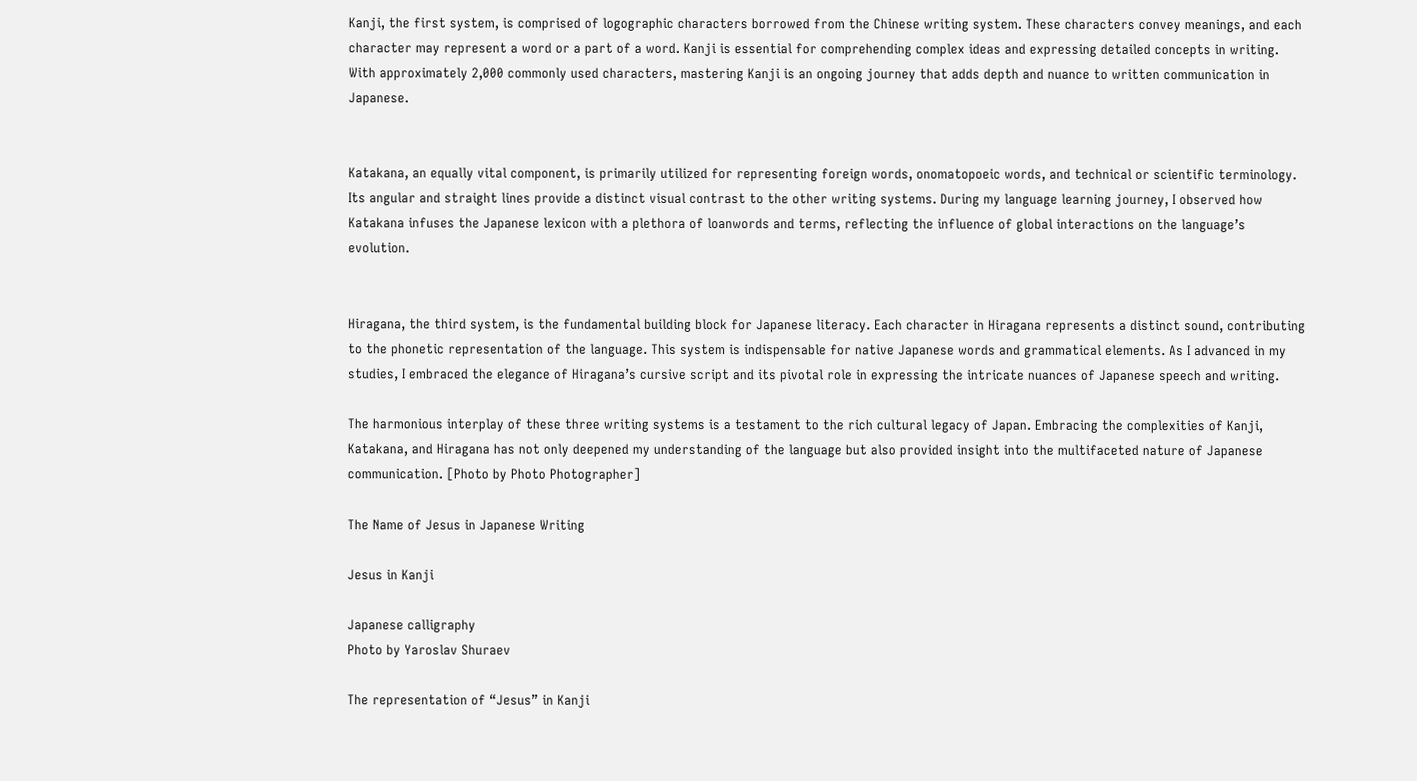Kanji, the first system, is comprised of logographic characters borrowed from the Chinese writing system. These characters convey meanings, and each character may represent a word or a part of a word. Kanji is essential for comprehending complex ideas and expressing detailed concepts in writing. With approximately 2,000 commonly used characters, mastering Kanji is an ongoing journey that adds depth and nuance to written communication in Japanese.


Katakana, an equally vital component, is primarily utilized for representing foreign words, onomatopoeic words, and technical or scientific terminology. Its angular and straight lines provide a distinct visual contrast to the other writing systems. During my language learning journey, I observed how Katakana infuses the Japanese lexicon with a plethora of loanwords and terms, reflecting the influence of global interactions on the language’s evolution.


Hiragana, the third system, is the fundamental building block for Japanese literacy. Each character in Hiragana represents a distinct sound, contributing to the phonetic representation of the language. This system is indispensable for native Japanese words and grammatical elements. As I advanced in my studies, I embraced the elegance of Hiragana’s cursive script and its pivotal role in expressing the intricate nuances of Japanese speech and writing.

The harmonious interplay of these three writing systems is a testament to the rich cultural legacy of Japan. Embracing the complexities of Kanji, Katakana, and Hiragana has not only deepened my understanding of the language but also provided insight into the multifaceted nature of Japanese communication. [Photo by Photo Photographer]

The Name of Jesus in Japanese Writing

Jesus in Kanji

Japanese calligraphy
Photo by Yaroslav Shuraev

The representation of “Jesus” in Kanji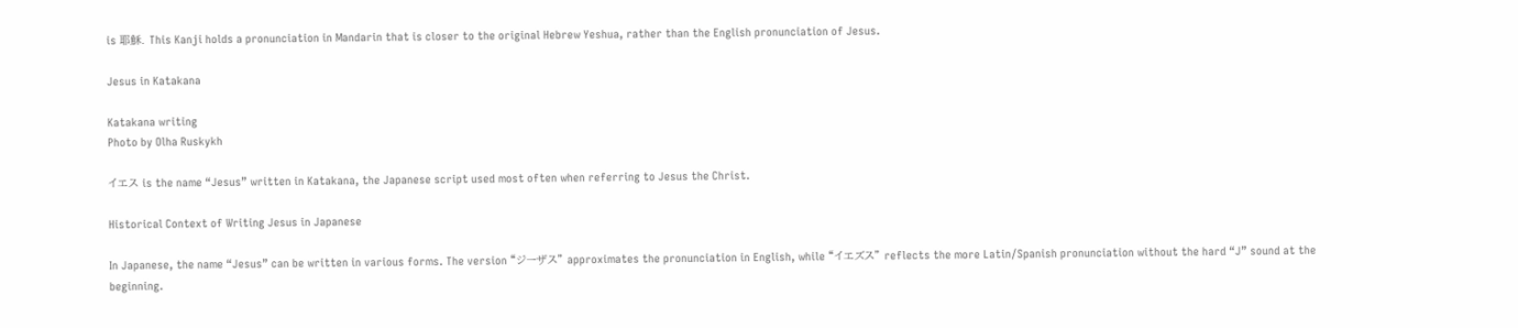is 耶穌. This Kanji holds a pronunciation in Mandarin that is closer to the original Hebrew Yeshua, rather than the English pronunciation of Jesus.

Jesus in Katakana

Katakana writing
Photo by Olha Ruskykh

イエス is the name “Jesus” written in Katakana, the Japanese script used most often when referring to Jesus the Christ.

Historical Context of Writing Jesus in Japanese

In Japanese, the name “Jesus” can be written in various forms. The version “ジーザス” approximates the pronunciation in English, while “イエズス” reflects the more Latin/Spanish pronunciation without the hard “J” sound at the beginning.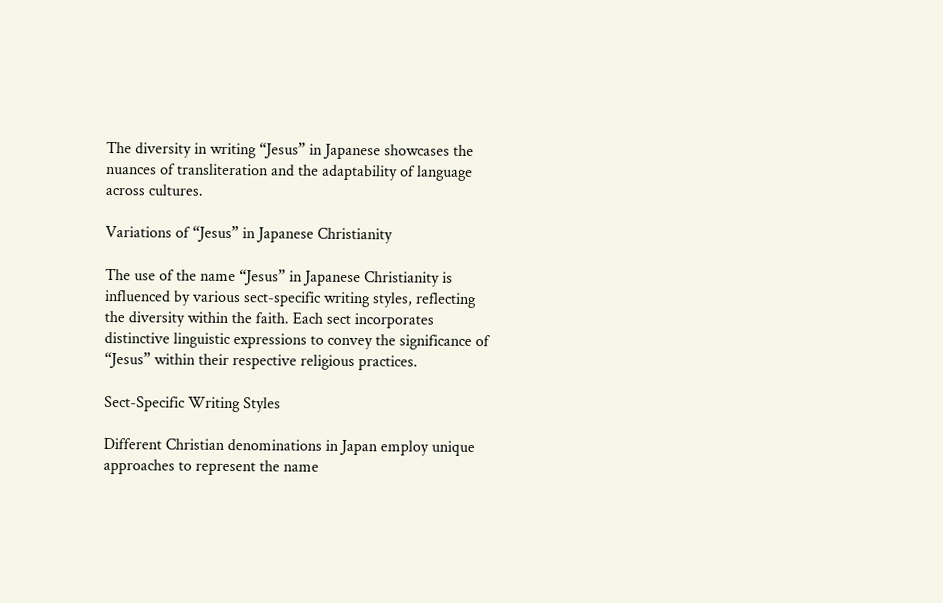The diversity in writing “Jesus” in Japanese showcases the nuances of transliteration and the adaptability of language across cultures.

Variations of “Jesus” in Japanese Christianity

The use of the name “Jesus” in Japanese Christianity is influenced by various sect-specific writing styles, reflecting the diversity within the faith. Each sect incorporates distinctive linguistic expressions to convey the significance of “Jesus” within their respective religious practices.

Sect-Specific Writing Styles

Different Christian denominations in Japan employ unique approaches to represent the name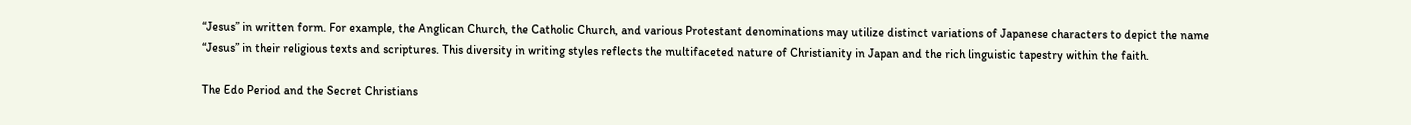“Jesus” in written form. For example, the Anglican Church, the Catholic Church, and various Protestant denominations may utilize distinct variations of Japanese characters to depict the name “Jesus” in their religious texts and scriptures. This diversity in writing styles reflects the multifaceted nature of Christianity in Japan and the rich linguistic tapestry within the faith.

The Edo Period and the Secret Christians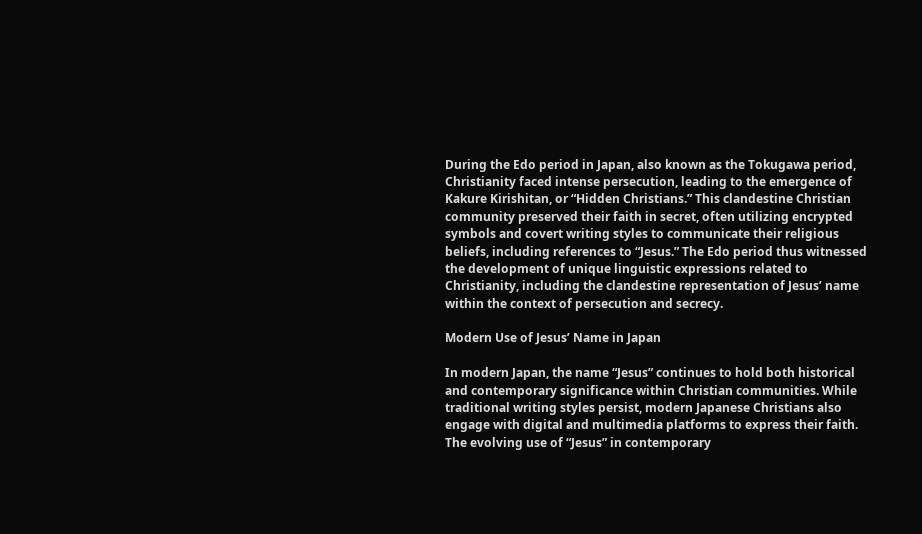During the Edo period in Japan, also known as the Tokugawa period, Christianity faced intense persecution, leading to the emergence of Kakure Kirishitan, or “Hidden Christians.” This clandestine Christian community preserved their faith in secret, often utilizing encrypted symbols and covert writing styles to communicate their religious beliefs, including references to “Jesus.” The Edo period thus witnessed the development of unique linguistic expressions related to Christianity, including the clandestine representation of Jesus’ name within the context of persecution and secrecy.

Modern Use of Jesus’ Name in Japan

In modern Japan, the name “Jesus” continues to hold both historical and contemporary significance within Christian communities. While traditional writing styles persist, modern Japanese Christians also engage with digital and multimedia platforms to express their faith. The evolving use of “Jesus” in contemporary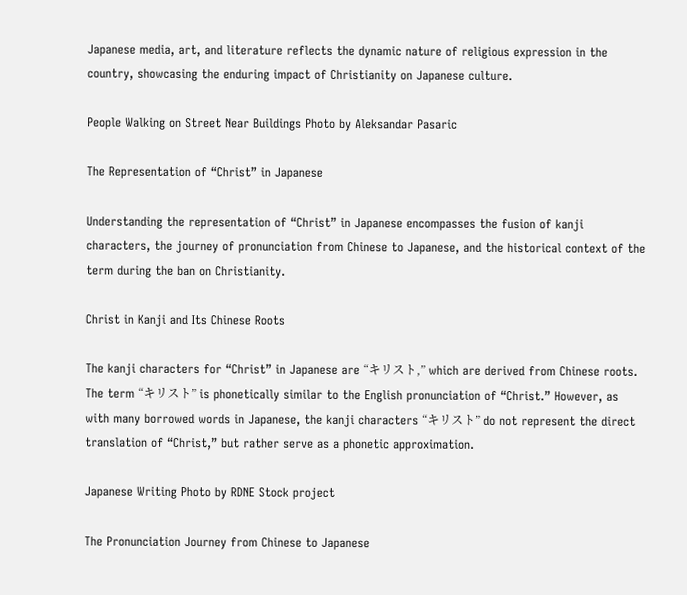Japanese media, art, and literature reflects the dynamic nature of religious expression in the country, showcasing the enduring impact of Christianity on Japanese culture.

People Walking on Street Near Buildings Photo by Aleksandar Pasaric

The Representation of “Christ” in Japanese

Understanding the representation of “Christ” in Japanese encompasses the fusion of kanji characters, the journey of pronunciation from Chinese to Japanese, and the historical context of the term during the ban on Christianity.

Christ in Kanji and Its Chinese Roots

The kanji characters for “Christ” in Japanese are “キリスト,” which are derived from Chinese roots. The term “キリスト” is phonetically similar to the English pronunciation of “Christ.” However, as with many borrowed words in Japanese, the kanji characters “キリスト” do not represent the direct translation of “Christ,” but rather serve as a phonetic approximation.

Japanese Writing Photo by RDNE Stock project

The Pronunciation Journey from Chinese to Japanese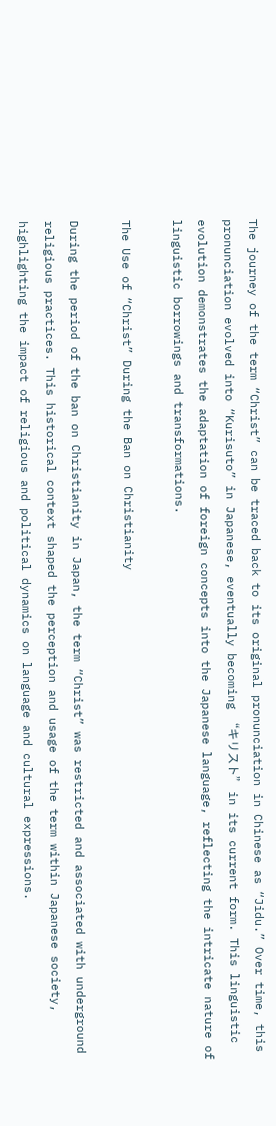The journey of the term “Christ” can be traced back to its original pronunciation in Chinese as “Jidu.” Over time, this pronunciation evolved into “Kurisuto” in Japanese, eventually becoming “キリスト” in its current form. This linguistic evolution demonstrates the adaptation of foreign concepts into the Japanese language, reflecting the intricate nature of linguistic borrowings and transformations.

The Use of “Christ” During the Ban on Christianity

During the period of the ban on Christianity in Japan, the term “Christ” was restricted and associated with underground religious practices. This historical context shaped the perception and usage of the term within Japanese society, highlighting the impact of religious and political dynamics on language and cultural expressions.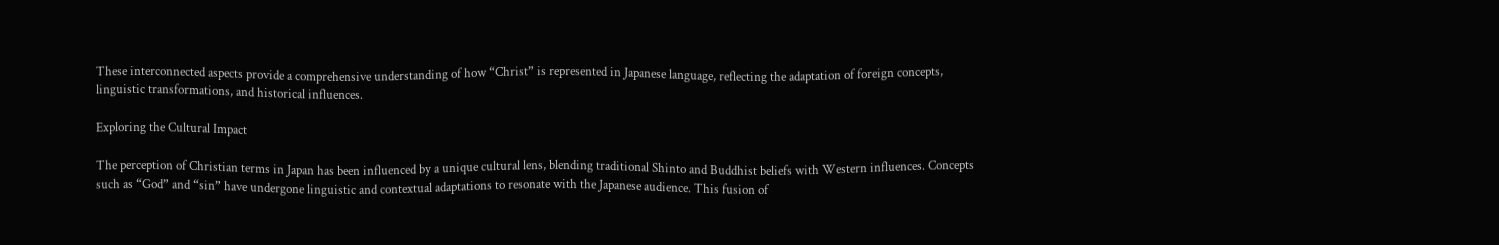These interconnected aspects provide a comprehensive understanding of how “Christ” is represented in Japanese language, reflecting the adaptation of foreign concepts, linguistic transformations, and historical influences.

Exploring the Cultural Impact

The perception of Christian terms in Japan has been influenced by a unique cultural lens, blending traditional Shinto and Buddhist beliefs with Western influences. Concepts such as “God” and “sin” have undergone linguistic and contextual adaptations to resonate with the Japanese audience. This fusion of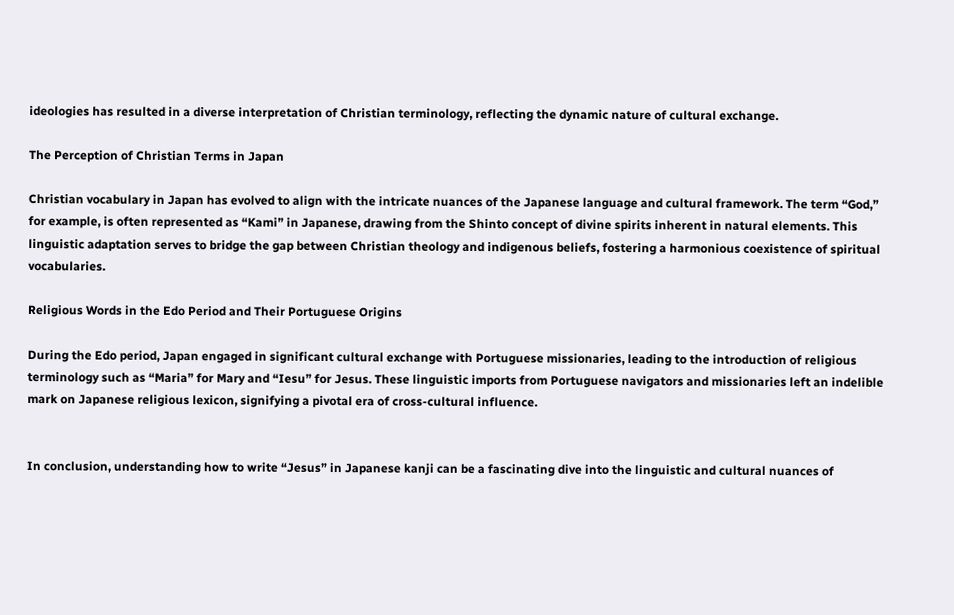ideologies has resulted in a diverse interpretation of Christian terminology, reflecting the dynamic nature of cultural exchange.

The Perception of Christian Terms in Japan

Christian vocabulary in Japan has evolved to align with the intricate nuances of the Japanese language and cultural framework. The term “God,” for example, is often represented as “Kami” in Japanese, drawing from the Shinto concept of divine spirits inherent in natural elements. This linguistic adaptation serves to bridge the gap between Christian theology and indigenous beliefs, fostering a harmonious coexistence of spiritual vocabularies.

Religious Words in the Edo Period and Their Portuguese Origins

During the Edo period, Japan engaged in significant cultural exchange with Portuguese missionaries, leading to the introduction of religious terminology such as “Maria” for Mary and “Iesu” for Jesus. These linguistic imports from Portuguese navigators and missionaries left an indelible mark on Japanese religious lexicon, signifying a pivotal era of cross-cultural influence.


In conclusion, understanding how to write “Jesus” in Japanese kanji can be a fascinating dive into the linguistic and cultural nuances of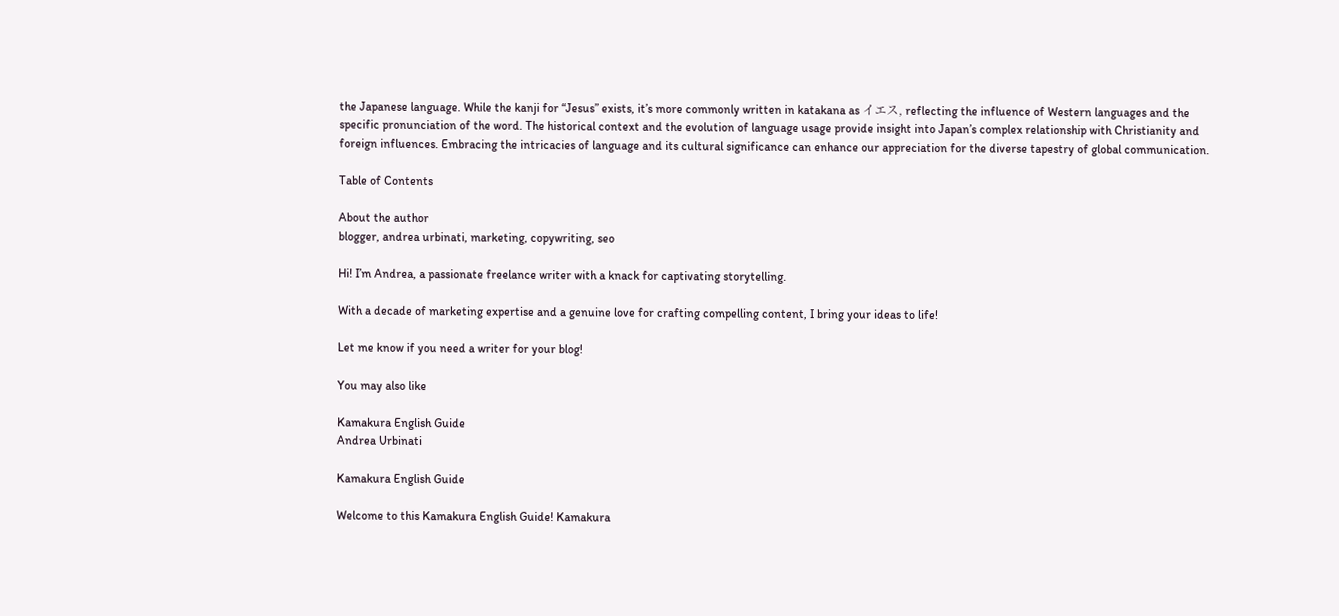the Japanese language. While the kanji for “Jesus” exists, it’s more commonly written in katakana as イエス, reflecting the influence of Western languages and the specific pronunciation of the word. The historical context and the evolution of language usage provide insight into Japan’s complex relationship with Christianity and foreign influences. Embracing the intricacies of language and its cultural significance can enhance our appreciation for the diverse tapestry of global communication.

Table of Contents

About the author
blogger, andrea urbinati, marketing, copywriting, seo

Hi! I’m Andrea, a passionate freelance writer with a knack for captivating storytelling.

With a decade of marketing expertise and a genuine love for crafting compelling content, I bring your ideas to life!

Let me know if you need a writer for your blog!

You may also like

Kamakura English Guide
Andrea Urbinati

Kamakura English Guide

Welcome to this Kamakura English Guide! Kamakura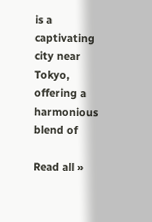is a captivating city near Tokyo, offering a harmonious blend of

Read all »